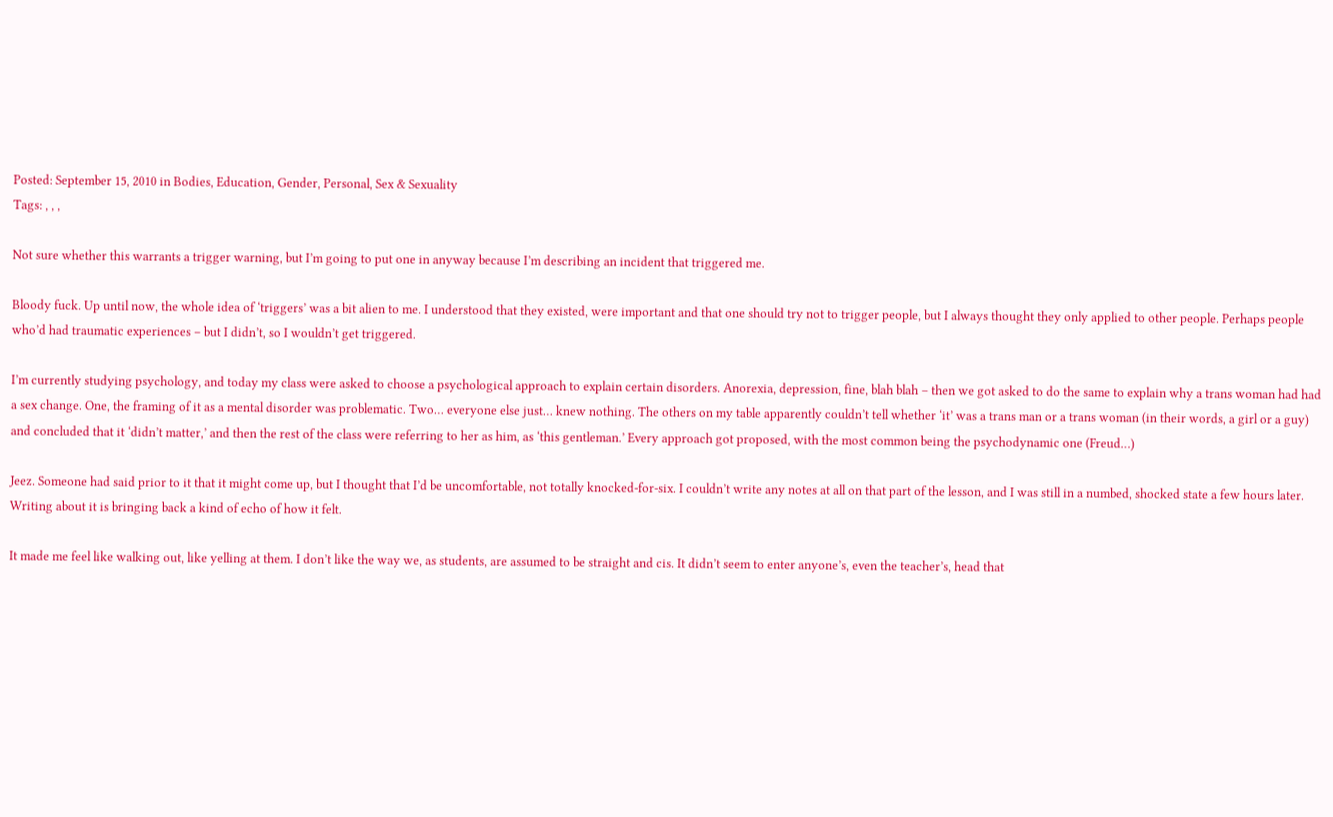Posted: September 15, 2010 in Bodies, Education, Gender, Personal, Sex & Sexuality
Tags: , , ,

Not sure whether this warrants a trigger warning, but I’m going to put one in anyway because I’m describing an incident that triggered me.

Bloody fuck. Up until now, the whole idea of ‘triggers’ was a bit alien to me. I understood that they existed, were important and that one should try not to trigger people, but I always thought they only applied to other people. Perhaps people who’d had traumatic experiences – but I didn’t, so I wouldn’t get triggered.

I’m currently studying psychology, and today my class were asked to choose a psychological approach to explain certain disorders. Anorexia, depression, fine, blah blah – then we got asked to do the same to explain why a trans woman had had a sex change. One, the framing of it as a mental disorder was problematic. Two… everyone else just… knew nothing. The others on my table apparently couldn’t tell whether ‘it’ was a trans man or a trans woman (in their words, a girl or a guy) and concluded that it ‘didn’t matter,’ and then the rest of the class were referring to her as him, as ‘this gentleman.’ Every approach got proposed, with the most common being the psychodynamic one (Freud…)

Jeez. Someone had said prior to it that it might come up, but I thought that I’d be uncomfortable, not totally knocked-for-six. I couldn’t write any notes at all on that part of the lesson, and I was still in a numbed, shocked state a few hours later. Writing about it is bringing back a kind of echo of how it felt.

It made me feel like walking out, like yelling at them. I don’t like the way we, as students, are assumed to be straight and cis. It didn’t seem to enter anyone’s, even the teacher’s, head that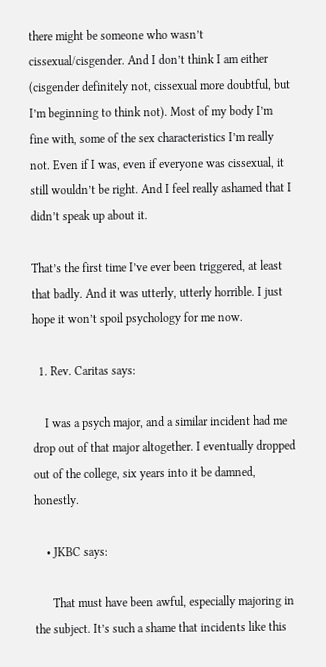there might be someone who wasn’t cissexual/cisgender. And I don’t think I am either (cisgender definitely not, cissexual more doubtful, but I’m beginning to think not). Most of my body I’m fine with, some of the sex characteristics I’m really not. Even if I was, even if everyone was cissexual, it still wouldn’t be right. And I feel really ashamed that I didn’t speak up about it.

That’s the first time I’ve ever been triggered, at least that badly. And it was utterly, utterly horrible. I just hope it won’t spoil psychology for me now.

  1. Rev. Caritas says:

    I was a psych major, and a similar incident had me drop out of that major altogether. I eventually dropped out of the college, six years into it be damned, honestly.

    • JKBC says:

      That must have been awful, especially majoring in the subject. It’s such a shame that incidents like this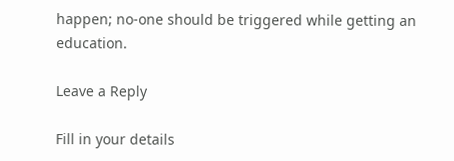happen; no-one should be triggered while getting an education.

Leave a Reply

Fill in your details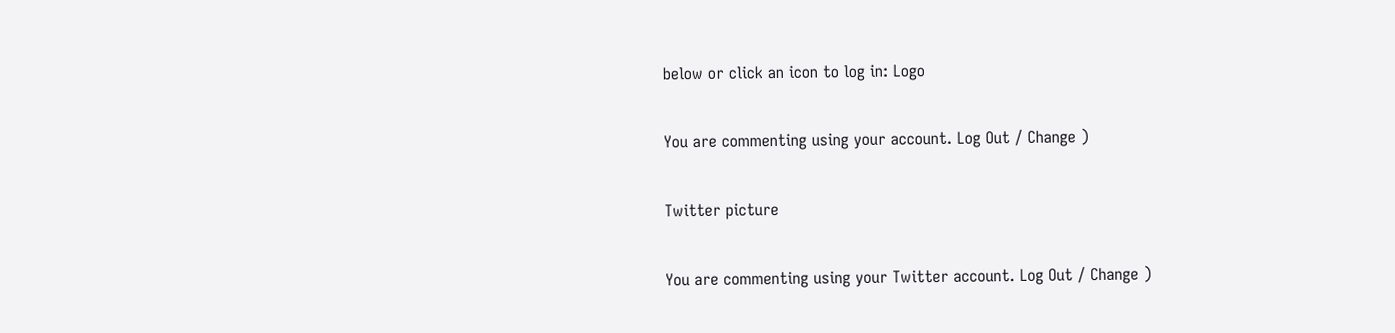below or click an icon to log in: Logo

You are commenting using your account. Log Out / Change )

Twitter picture

You are commenting using your Twitter account. Log Out / Change )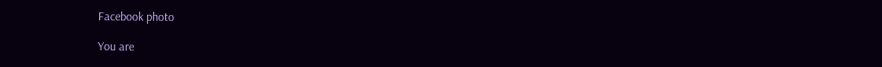Facebook photo

You are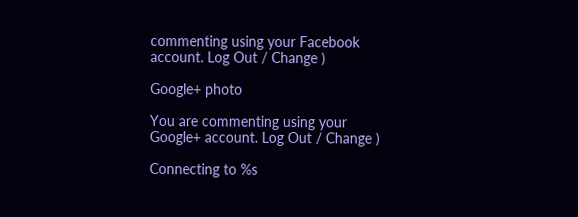commenting using your Facebook account. Log Out / Change )

Google+ photo

You are commenting using your Google+ account. Log Out / Change )

Connecting to %s